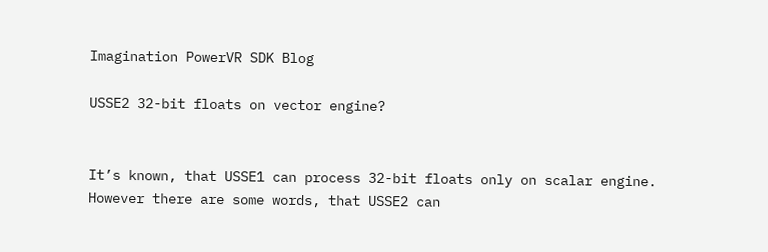Imagination PowerVR SDK Blog

USSE2 32-bit floats on vector engine?


It’s known, that USSE1 can process 32-bit floats only on scalar engine. However there are some words, that USSE2 can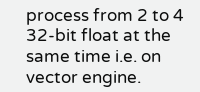process from 2 to 4 32-bit float at the same time i.e. on vector engine.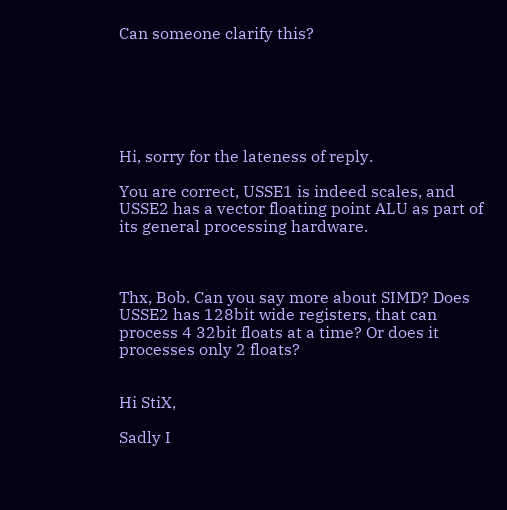Can someone clarify this?






Hi, sorry for the lateness of reply.

You are correct, USSE1 is indeed scales, and USSE2 has a vector floating point ALU as part of its general processing hardware.



Thx, Bob. Can you say more about SIMD? Does USSE2 has 128bit wide registers, that can process 4 32bit floats at a time? Or does it processes only 2 floats?


Hi StiX,

Sadly I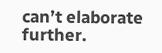can’t elaborate further.